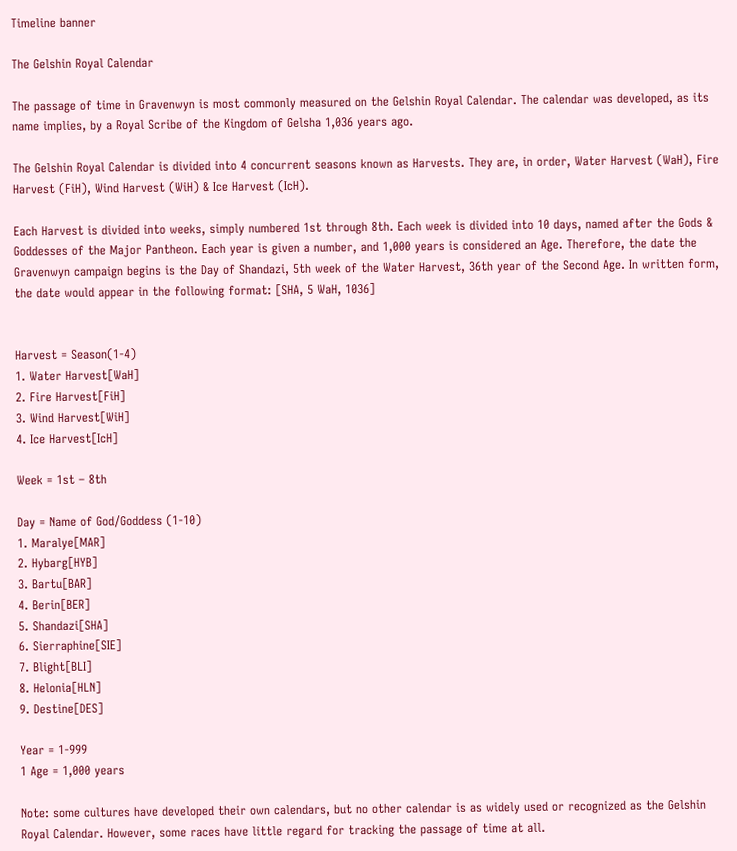Timeline banner

The Gelshin Royal Calendar

The passage of time in Gravenwyn is most commonly measured on the Gelshin Royal Calendar. The calendar was developed, as its name implies, by a Royal Scribe of the Kingdom of Gelsha 1,036 years ago.

The Gelshin Royal Calendar is divided into 4 concurrent seasons known as Harvests. They are, in order, Water Harvest (WaH), Fire Harvest (FiH), Wind Harvest (WiH) & Ice Harvest (IcH).

Each Harvest is divided into weeks, simply numbered 1st through 8th. Each week is divided into 10 days, named after the Gods & Goddesses of the Major Pantheon. Each year is given a number, and 1,000 years is considered an Age. Therefore, the date the Gravenwyn campaign begins is the Day of Shandazi, 5th week of the Water Harvest, 36th year of the Second Age. In written form, the date would appear in the following format: [SHA, 5 WaH, 1036]


Harvest = Season(1-4)
1. Water Harvest[WaH]
2. Fire Harvest[FiH]
3. Wind Harvest[WiH]
4. Ice Harvest[IcH]

Week = 1st – 8th

Day = Name of God/Goddess (1-10)
1. Maralye[MAR]
2. Hybarg[HYB]
3. Bartu[BAR]
4. Berin[BER]
5. Shandazi[SHA]
6. Sierraphine[SIE]
7. Blight[BLI]
8. Helonia[HLN]
9. Destine[DES]

Year = 1-999
1 Age = 1,000 years

Note: some cultures have developed their own calendars, but no other calendar is as widely used or recognized as the Gelshin Royal Calendar. However, some races have little regard for tracking the passage of time at all.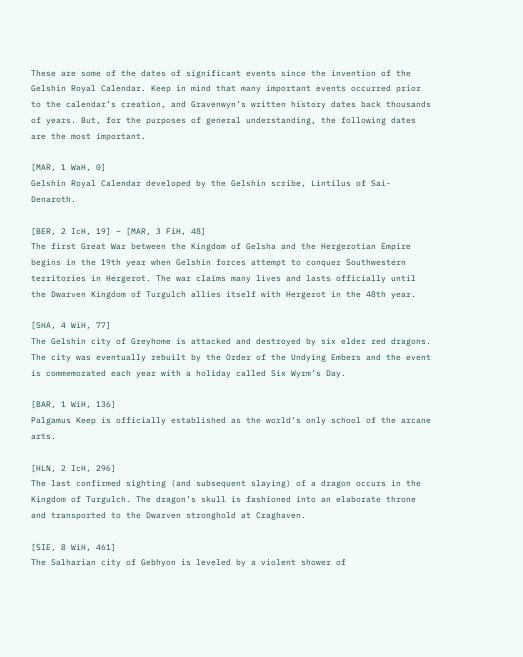These are some of the dates of significant events since the invention of the Gelshin Royal Calendar. Keep in mind that many important events occurred prior to the calendar’s creation, and Gravenwyn’s written history dates back thousands of years. But, for the purposes of general understanding, the following dates are the most important.

[MAR, 1 WaH, 0]
Gelshin Royal Calendar developed by the Gelshin scribe, Lintilus of Sai-Denaroth.

[BER, 2 IcH, 19] – [MAR, 3 FiH, 48]
The first Great War between the Kingdom of Gelsha and the Hergerotian Empire begins in the 19th year when Gelshin forces attempt to conquer Southwestern territories in Hergerot. The war claims many lives and lasts officially until the Dwarven Kingdom of Turgulch allies itself with Hergerot in the 48th year.

[SHA, 4 WiH, 77]
The Gelshin city of Greyhome is attacked and destroyed by six elder red dragons. The city was eventually rebuilt by the Order of the Undying Embers and the event is commemorated each year with a holiday called Six Wyrm’s Day.

[BAR, 1 WiH, 136]
Palgamus Keep is officially established as the world’s only school of the arcane arts.

[HLN, 2 IcH, 296]
The last confirmed sighting (and subsequent slaying) of a dragon occurs in the Kingdom of Turgulch. The dragon’s skull is fashioned into an elaborate throne and transported to the Dwarven stronghold at Craghaven.

[SIE, 8 WiH, 461]
The Salharian city of Gebhyon is leveled by a violent shower of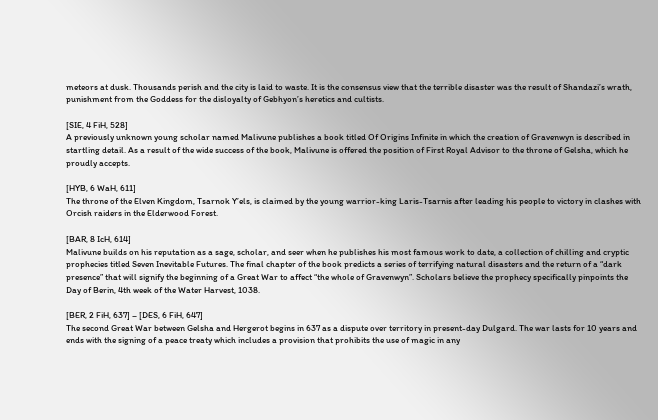meteors at dusk. Thousands perish and the city is laid to waste. It is the consensus view that the terrible disaster was the result of Shandazi’s wrath, punishment from the Goddess for the disloyalty of Gebhyon’s heretics and cultists.

[SIE, 4 FiH, 528]
A previously unknown young scholar named Malivune publishes a book titled Of Origins Infinite in which the creation of Gravenwyn is described in startling detail. As a result of the wide success of the book, Malivune is offered the position of First Royal Advisor to the throne of Gelsha, which he proudly accepts.

[HYB, 6 WaH, 611]
The throne of the Elven Kingdom, Tsarnok Y’els, is claimed by the young warrior-king Laris-Tsarnis after leading his people to victory in clashes with Orcish raiders in the Elderwood Forest.

[BAR, 8 IcH, 614]
Malivune builds on his reputation as a sage, scholar, and seer when he publishes his most famous work to date, a collection of chilling and cryptic prophecies titled Seven Inevitable Futures. The final chapter of the book predicts a series of terrifying natural disasters and the return of a “dark presence” that will signify the beginning of a Great War to affect “the whole of Gravenwyn”. Scholars believe the prophecy specifically pinpoints the Day of Berin, 4th week of the Water Harvest, 1038.

[BER, 2 FiH, 637] – [DES, 6 FiH, 647]
The second Great War between Gelsha and Hergerot begins in 637 as a dispute over territory in present-day Dulgard. The war lasts for 10 years and ends with the signing of a peace treaty which includes a provision that prohibits the use of magic in any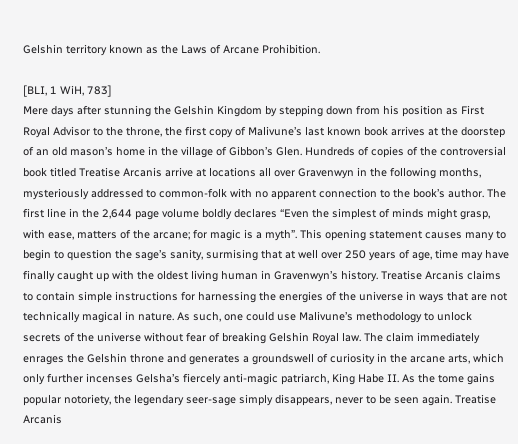Gelshin territory known as the Laws of Arcane Prohibition.

[BLI, 1 WiH, 783]
Mere days after stunning the Gelshin Kingdom by stepping down from his position as First Royal Advisor to the throne, the first copy of Malivune’s last known book arrives at the doorstep of an old mason’s home in the village of Gibbon’s Glen. Hundreds of copies of the controversial book titled Treatise Arcanis arrive at locations all over Gravenwyn in the following months, mysteriously addressed to common-folk with no apparent connection to the book’s author. The first line in the 2,644 page volume boldly declares “Even the simplest of minds might grasp, with ease, matters of the arcane; for magic is a myth”. This opening statement causes many to begin to question the sage’s sanity, surmising that at well over 250 years of age, time may have finally caught up with the oldest living human in Gravenwyn’s history. Treatise Arcanis claims to contain simple instructions for harnessing the energies of the universe in ways that are not technically magical in nature. As such, one could use Malivune’s methodology to unlock secrets of the universe without fear of breaking Gelshin Royal law. The claim immediately enrages the Gelshin throne and generates a groundswell of curiosity in the arcane arts, which only further incenses Gelsha’s fiercely anti-magic patriarch, King Habe II. As the tome gains popular notoriety, the legendary seer-sage simply disappears, never to be seen again. Treatise Arcanis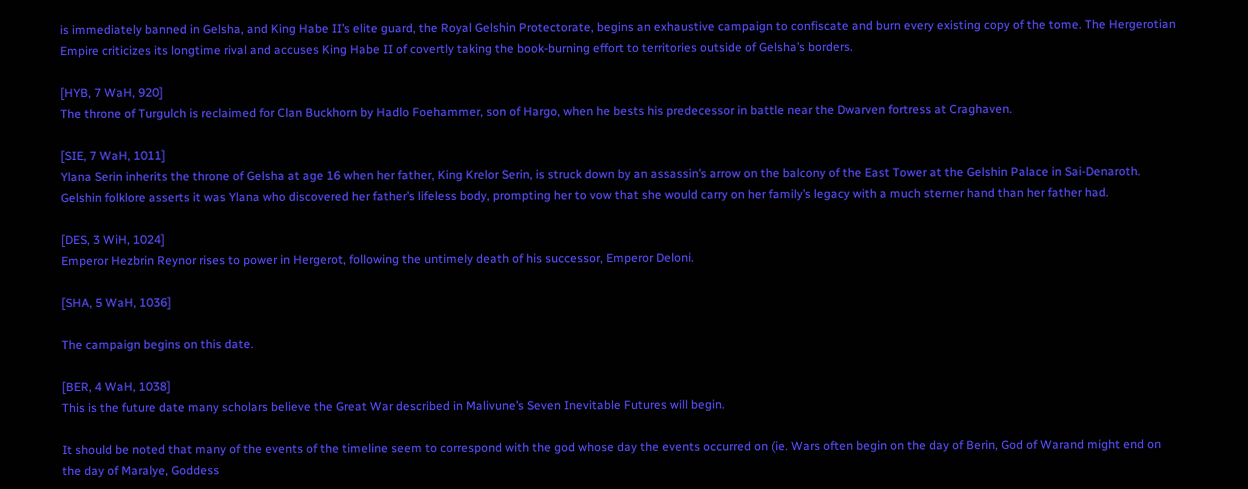is immediately banned in Gelsha, and King Habe II’s elite guard, the Royal Gelshin Protectorate, begins an exhaustive campaign to confiscate and burn every existing copy of the tome. The Hergerotian Empire criticizes its longtime rival and accuses King Habe II of covertly taking the book-burning effort to territories outside of Gelsha’s borders.

[HYB, 7 WaH, 920]
The throne of Turgulch is reclaimed for Clan Buckhorn by Hadlo Foehammer, son of Hargo, when he bests his predecessor in battle near the Dwarven fortress at Craghaven.

[SIE, 7 WaH, 1011]
Ylana Serin inherits the throne of Gelsha at age 16 when her father, King Krelor Serin, is struck down by an assassin’s arrow on the balcony of the East Tower at the Gelshin Palace in Sai-Denaroth. Gelshin folklore asserts it was Ylana who discovered her father’s lifeless body, prompting her to vow that she would carry on her family’s legacy with a much sterner hand than her father had.

[DES, 3 WiH, 1024]
Emperor Hezbrin Reynor rises to power in Hergerot, following the untimely death of his successor, Emperor Deloni.

[SHA, 5 WaH, 1036]

The campaign begins on this date.

[BER, 4 WaH, 1038]
This is the future date many scholars believe the Great War described in Malivune’s Seven Inevitable Futures will begin.

It should be noted that many of the events of the timeline seem to correspond with the god whose day the events occurred on (ie. Wars often begin on the day of Berin, God of Warand might end on the day of Maralye, Goddess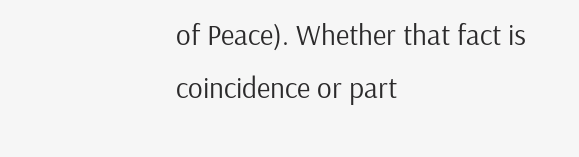of Peace). Whether that fact is coincidence or part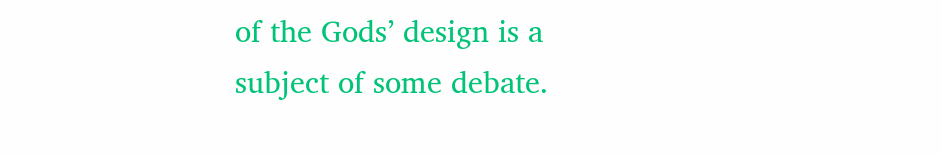of the Gods’ design is a subject of some debate.